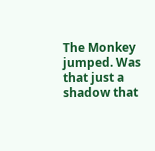The Monkey jumped. Was that just a shadow that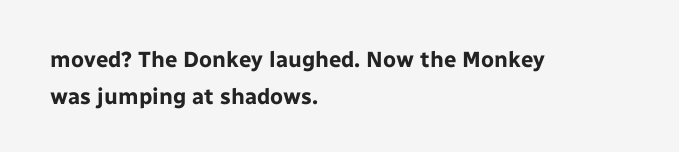moved? The Donkey laughed. Now the Monkey was jumping at shadows.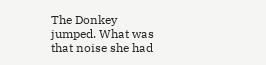The Donkey jumped. What was that noise she had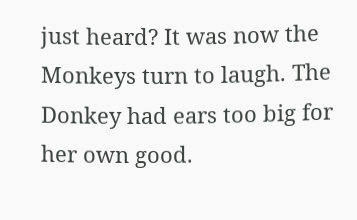just heard? It was now the Monkeys turn to laugh. The Donkey had ears too big for her own good.